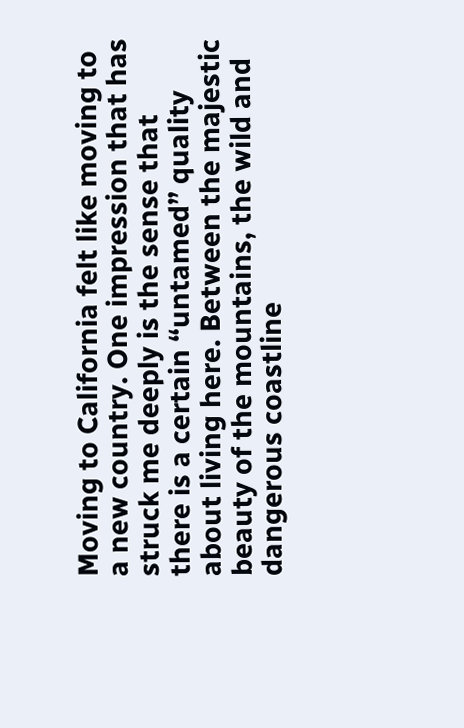Moving to California felt like moving to a new country. One impression that has struck me deeply is the sense that there is a certain “untamed” quality about living here. Between the majestic beauty of the mountains, the wild and dangerous coastline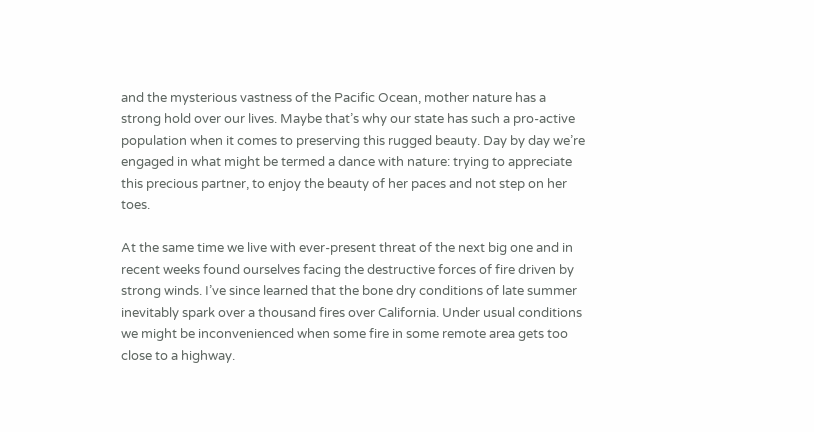and the mysterious vastness of the Pacific Ocean, mother nature has a strong hold over our lives. Maybe that’s why our state has such a pro-active population when it comes to preserving this rugged beauty. Day by day we’re engaged in what might be termed a dance with nature: trying to appreciate this precious partner, to enjoy the beauty of her paces and not step on her toes.

At the same time we live with ever-present threat of the next big one and in recent weeks found ourselves facing the destructive forces of fire driven by strong winds. I’ve since learned that the bone dry conditions of late summer inevitably spark over a thousand fires over California. Under usual conditions we might be inconvenienced when some fire in some remote area gets too close to a highway.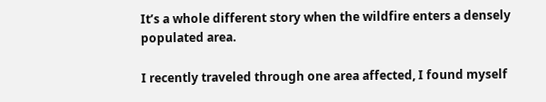It’s a whole different story when the wildfire enters a densely populated area.

I recently traveled through one area affected, I found myself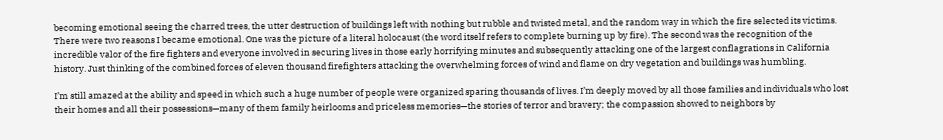becoming emotional seeing the charred trees, the utter destruction of buildings left with nothing but rubble and twisted metal, and the random way in which the fire selected its victims.
There were two reasons I became emotional. One was the picture of a literal holocaust (the word itself refers to complete burning up by fire). The second was the recognition of the incredible valor of the fire fighters and everyone involved in securing lives in those early horrifying minutes and subsequently attacking one of the largest conflagrations in California history. Just thinking of the combined forces of eleven thousand firefighters attacking the overwhelming forces of wind and flame on dry vegetation and buildings was humbling.

I’m still amazed at the ability and speed in which such a huge number of people were organized sparing thousands of lives. I’m deeply moved by all those families and individuals who lost their homes and all their possessions—many of them family heirlooms and priceless memories—the stories of terror and bravery; the compassion showed to neighbors by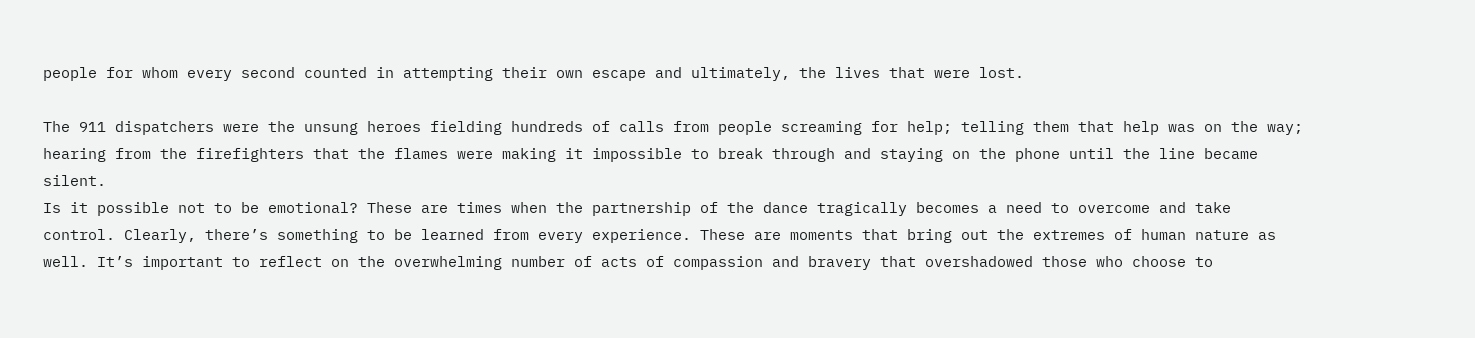people for whom every second counted in attempting their own escape and ultimately, the lives that were lost.

The 911 dispatchers were the unsung heroes fielding hundreds of calls from people screaming for help; telling them that help was on the way; hearing from the firefighters that the flames were making it impossible to break through and staying on the phone until the line became silent.
Is it possible not to be emotional? These are times when the partnership of the dance tragically becomes a need to overcome and take control. Clearly, there’s something to be learned from every experience. These are moments that bring out the extremes of human nature as well. It’s important to reflect on the overwhelming number of acts of compassion and bravery that overshadowed those who choose to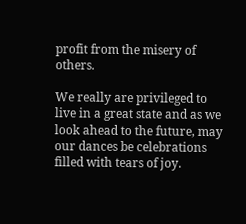profit from the misery of others.

We really are privileged to live in a great state and as we look ahead to the future, may our dances be celebrations filled with tears of joy.